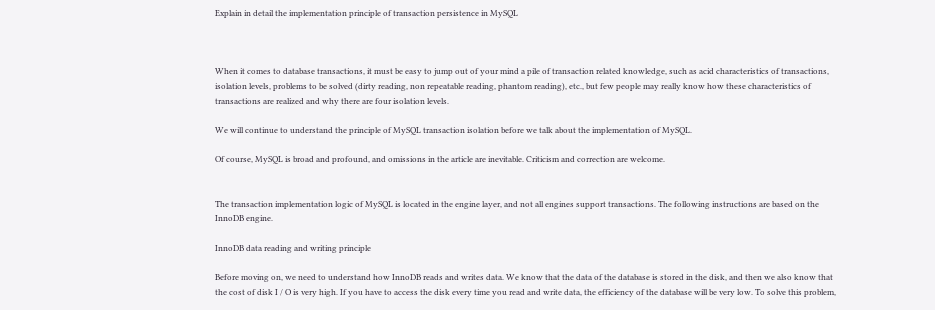Explain in detail the implementation principle of transaction persistence in MySQL



When it comes to database transactions, it must be easy to jump out of your mind a pile of transaction related knowledge, such as acid characteristics of transactions, isolation levels, problems to be solved (dirty reading, non repeatable reading, phantom reading), etc., but few people may really know how these characteristics of transactions are realized and why there are four isolation levels.

We will continue to understand the principle of MySQL transaction isolation before we talk about the implementation of MySQL.

Of course, MySQL is broad and profound, and omissions in the article are inevitable. Criticism and correction are welcome.


The transaction implementation logic of MySQL is located in the engine layer, and not all engines support transactions. The following instructions are based on the InnoDB engine.

InnoDB data reading and writing principle

Before moving on, we need to understand how InnoDB reads and writes data. We know that the data of the database is stored in the disk, and then we also know that the cost of disk I / O is very high. If you have to access the disk every time you read and write data, the efficiency of the database will be very low. To solve this problem,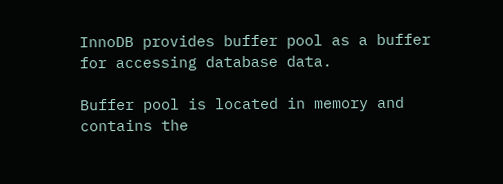InnoDB provides buffer pool as a buffer for accessing database data.

Buffer pool is located in memory and contains the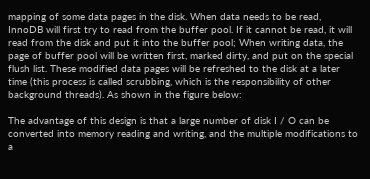mapping of some data pages in the disk. When data needs to be read, InnoDB will first try to read from the buffer pool. If it cannot be read, it will read from the disk and put it into the buffer pool; When writing data, the page of buffer pool will be written first, marked dirty, and put on the special flush list. These modified data pages will be refreshed to the disk at a later time (this process is called scrubbing, which is the responsibility of other background threads). As shown in the figure below:

The advantage of this design is that a large number of disk I / O can be converted into memory reading and writing, and the multiple modifications to a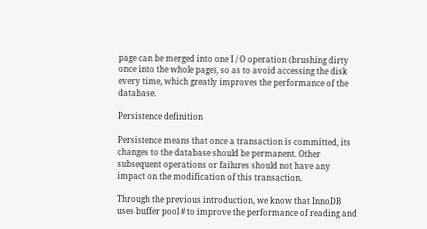page can be merged into one I / O operation (brushing dirty once into the whole page), so as to avoid accessing the disk every time, which greatly improves the performance of the database.

Persistence definition

Persistence means that once a transaction is committed, its changes to the database should be permanent. Other subsequent operations or failures should not have any impact on the modification of this transaction.

Through the previous introduction, we know that InnoDB uses buffer pool # to improve the performance of reading and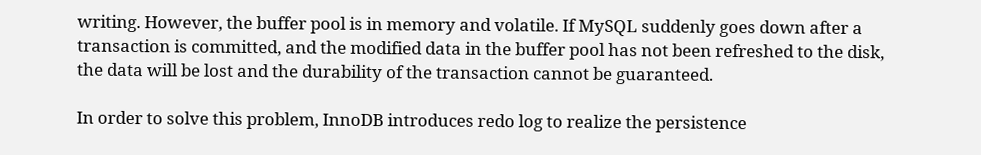writing. However, the buffer pool is in memory and volatile. If MySQL suddenly goes down after a transaction is committed, and the modified data in the buffer pool has not been refreshed to the disk, the data will be lost and the durability of the transaction cannot be guaranteed.

In order to solve this problem, InnoDB introduces redo log to realize the persistence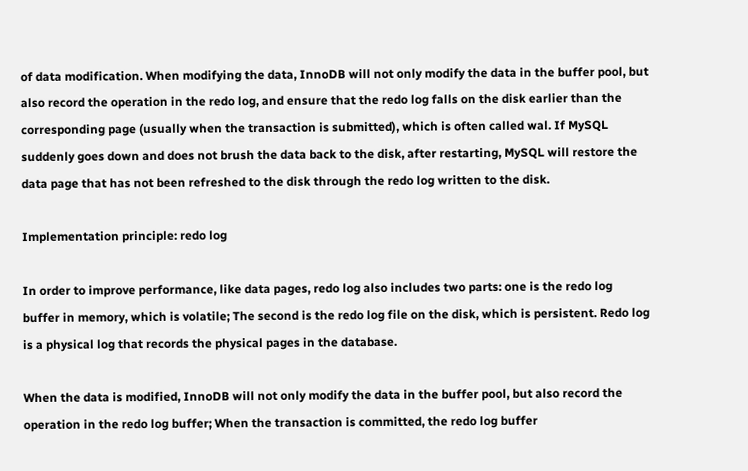of data modification. When modifying the data, InnoDB will not only modify the data in the buffer pool, but also record the operation in the redo log, and ensure that the redo log falls on the disk earlier than the corresponding page (usually when the transaction is submitted), which is often called wal. If MySQL suddenly goes down and does not brush the data back to the disk, after restarting, MySQL will restore the data page that has not been refreshed to the disk through the redo log written to the disk.

Implementation principle: redo log

In order to improve performance, like data pages, redo log also includes two parts: one is the redo log buffer in memory, which is volatile; The second is the redo log file on the disk, which is persistent. Redo log is a physical log that records the physical pages in the database.

When the data is modified, InnoDB will not only modify the data in the buffer pool, but also record the operation in the redo log buffer; When the transaction is committed, the redo log buffer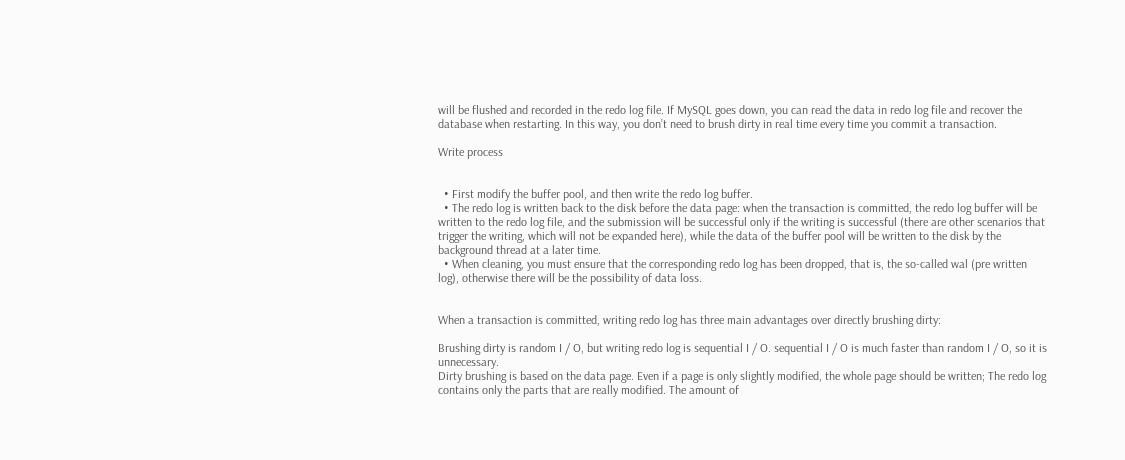will be flushed and recorded in the redo log file. If MySQL goes down, you can read the data in redo log file and recover the database when restarting. In this way, you don’t need to brush dirty in real time every time you commit a transaction.

Write process


  • First modify the buffer pool, and then write the redo log buffer.
  • The redo log is written back to the disk before the data page: when the transaction is committed, the redo log buffer will be written to the redo log file, and the submission will be successful only if the writing is successful (there are other scenarios that trigger the writing, which will not be expanded here), while the data of the buffer pool will be written to the disk by the background thread at a later time.
  • When cleaning, you must ensure that the corresponding redo log has been dropped, that is, the so-called wal (pre written log), otherwise there will be the possibility of data loss.


When a transaction is committed, writing redo log has three main advantages over directly brushing dirty:

Brushing dirty is random I / O, but writing redo log is sequential I / O. sequential I / O is much faster than random I / O, so it is unnecessary.
Dirty brushing is based on the data page. Even if a page is only slightly modified, the whole page should be written; The redo log contains only the parts that are really modified. The amount of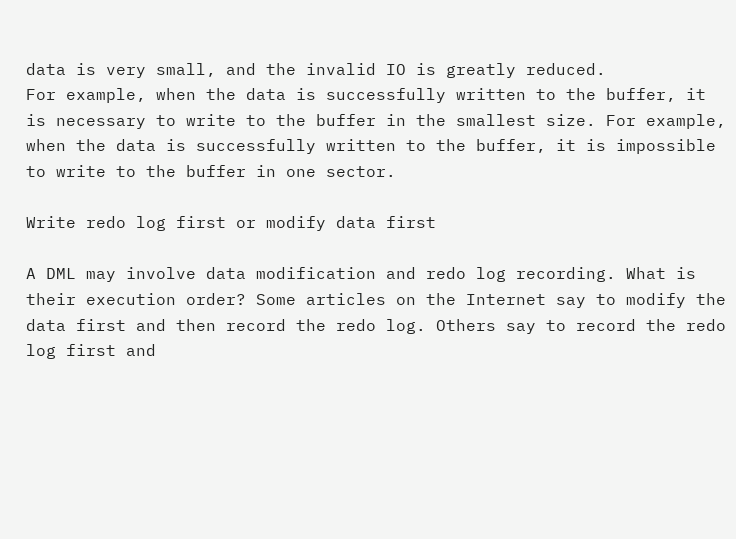data is very small, and the invalid IO is greatly reduced.
For example, when the data is successfully written to the buffer, it is necessary to write to the buffer in the smallest size. For example, when the data is successfully written to the buffer, it is impossible to write to the buffer in one sector.

Write redo log first or modify data first

A DML may involve data modification and redo log recording. What is their execution order? Some articles on the Internet say to modify the data first and then record the redo log. Others say to record the redo log first and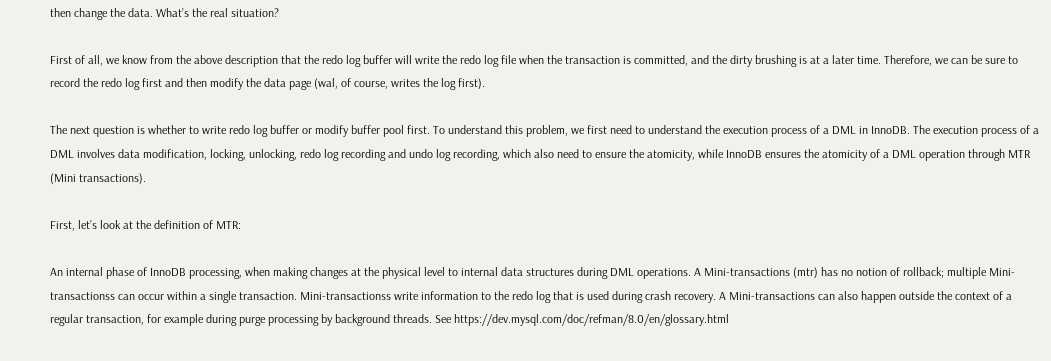then change the data. What’s the real situation?

First of all, we know from the above description that the redo log buffer will write the redo log file when the transaction is committed, and the dirty brushing is at a later time. Therefore, we can be sure to record the redo log first and then modify the data page (wal, of course, writes the log first).

The next question is whether to write redo log buffer or modify buffer pool first. To understand this problem, we first need to understand the execution process of a DML in InnoDB. The execution process of a DML involves data modification, locking, unlocking, redo log recording and undo log recording, which also need to ensure the atomicity, while InnoDB ensures the atomicity of a DML operation through MTR (Mini transactions).

First, let’s look at the definition of MTR:

An internal phase of InnoDB processing, when making changes at the physical level to internal data structures during DML operations. A Mini-transactions (mtr) has no notion of rollback; multiple Mini-transactionss can occur within a single transaction. Mini-transactionss write information to the redo log that is used during crash recovery. A Mini-transactions can also happen outside the context of a regular transaction, for example during purge processing by background threads. See https://dev.mysql.com/doc/refman/8.0/en/glossary.html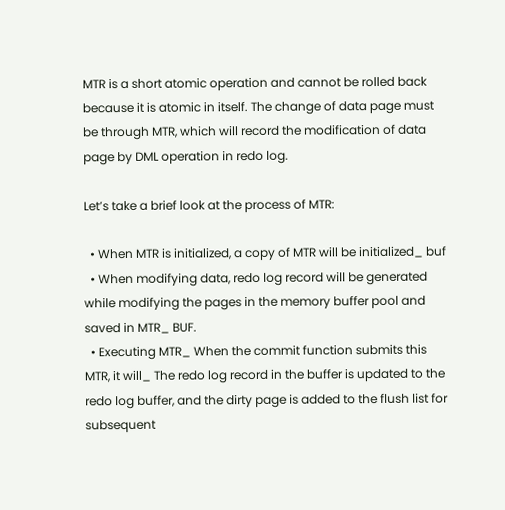MTR is a short atomic operation and cannot be rolled back because it is atomic in itself. The change of data page must be through MTR, which will record the modification of data page by DML operation in redo log.

Let’s take a brief look at the process of MTR:

  • When MTR is initialized, a copy of MTR will be initialized_ buf
  • When modifying data, redo log record will be generated while modifying the pages in the memory buffer pool and saved in MTR_ BUF.
  • Executing MTR_ When the commit function submits this MTR, it will_ The redo log record in the buffer is updated to the redo log buffer, and the dirty page is added to the flush list for subsequent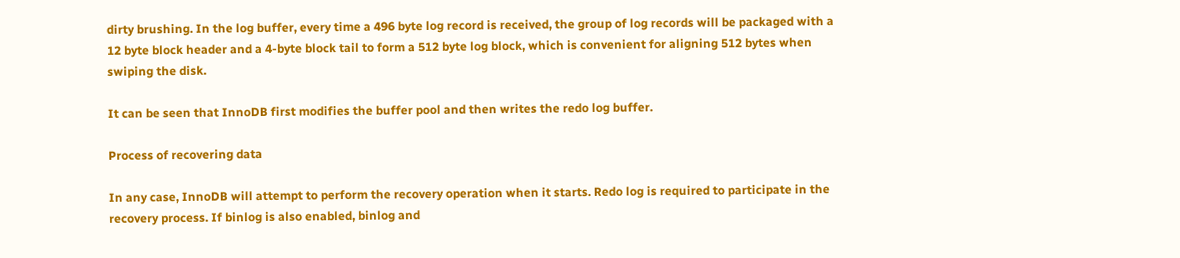dirty brushing. In the log buffer, every time a 496 byte log record is received, the group of log records will be packaged with a 12 byte block header and a 4-byte block tail to form a 512 byte log block, which is convenient for aligning 512 bytes when swiping the disk.

It can be seen that InnoDB first modifies the buffer pool and then writes the redo log buffer.

Process of recovering data

In any case, InnoDB will attempt to perform the recovery operation when it starts. Redo log is required to participate in the recovery process. If binlog is also enabled, binlog and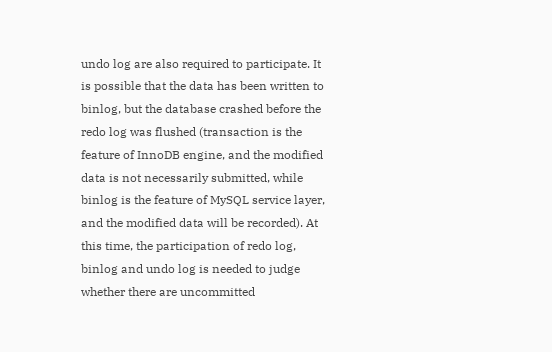undo log are also required to participate. It is possible that the data has been written to binlog, but the database crashed before the redo log was flushed (transaction is the feature of InnoDB engine, and the modified data is not necessarily submitted, while binlog is the feature of MySQL service layer, and the modified data will be recorded). At this time, the participation of redo log, binlog and undo log is needed to judge whether there are uncommitted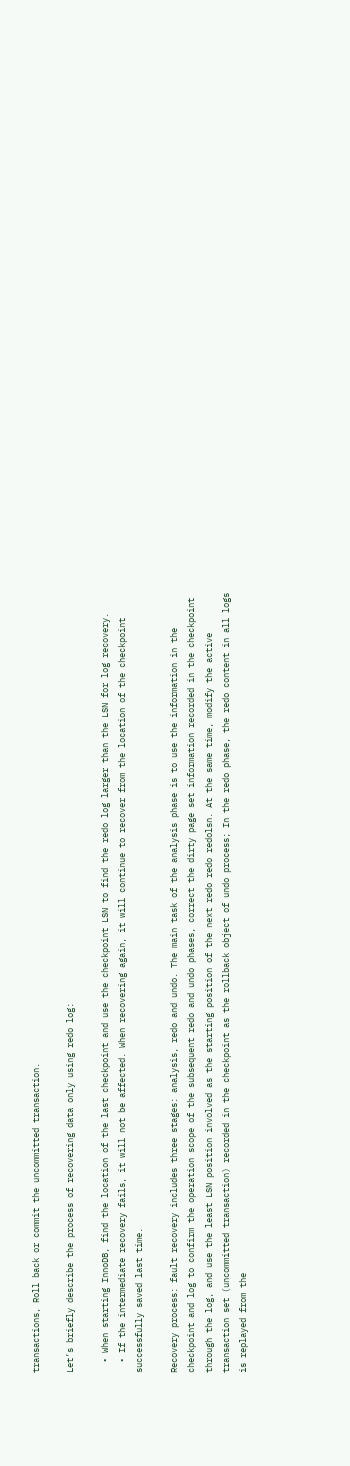transactions, Roll back or commit the uncommitted transaction.

Let’s briefly describe the process of recovering data only using redo log:

  • When starting InnoDB, find the location of the last checkpoint and use the checkpoint LSN to find the redo log larger than the LSN for log recovery.
  • If the intermediate recovery fails, it will not be affected. When recovering again, it will continue to recover from the location of the checkpoint successfully saved last time.

Recovery process: fault recovery includes three stages: analysis, redo and undo. The main task of the analysis phase is to use the information in the checkpoint and log to confirm the operation scope of the subsequent redo and undo phases, correct the dirty page set information recorded in the checkpoint through the log, and use the least LSN position involved as the starting position of the next redo redo redolsn. At the same time, modify the active transaction set (uncommitted transaction) recorded in the checkpoint as the rollback object of undo process; In the redo phase, the redo content in all logs is replayed from the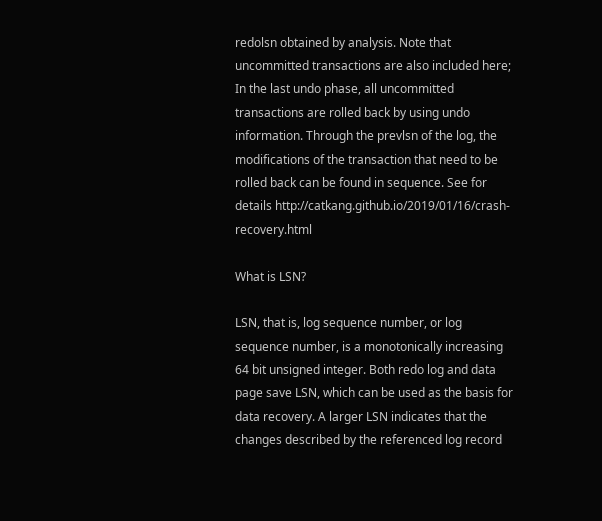redolsn obtained by analysis. Note that uncommitted transactions are also included here; In the last undo phase, all uncommitted transactions are rolled back by using undo information. Through the prevlsn of the log, the modifications of the transaction that need to be rolled back can be found in sequence. See for details http://catkang.github.io/2019/01/16/crash-recovery.html

What is LSN?

LSN, that is, log sequence number, or log sequence number, is a monotonically increasing 64 bit unsigned integer. Both redo log and data page save LSN, which can be used as the basis for data recovery. A larger LSN indicates that the changes described by the referenced log record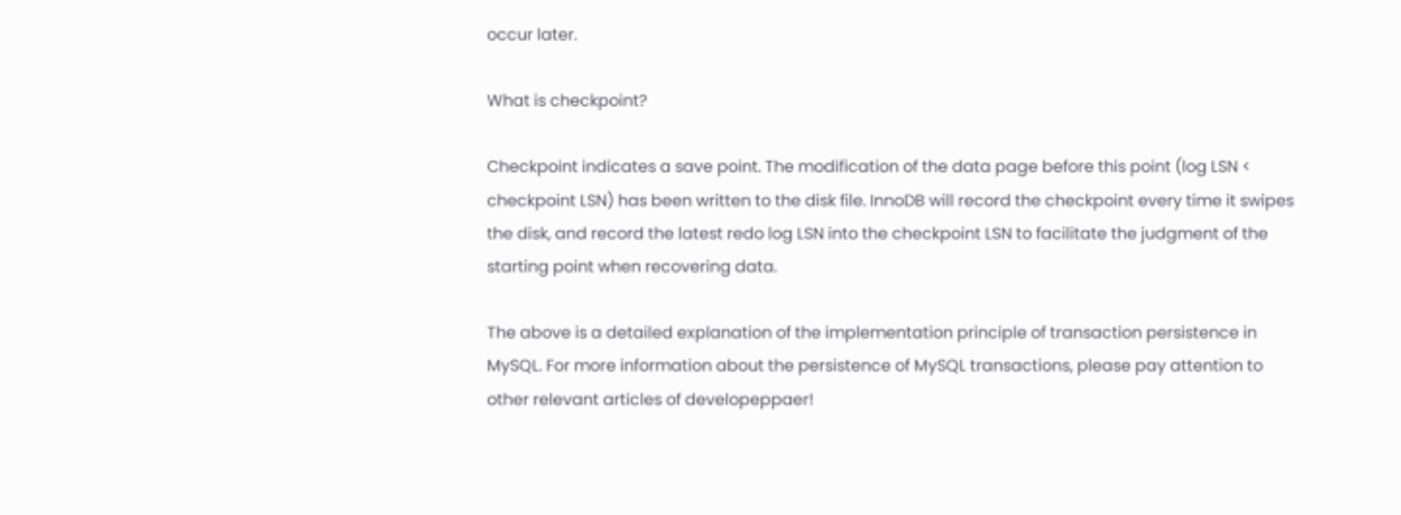occur later.

What is checkpoint?

Checkpoint indicates a save point. The modification of the data page before this point (log LSN < checkpoint LSN) has been written to the disk file. InnoDB will record the checkpoint every time it swipes the disk, and record the latest redo log LSN into the checkpoint LSN to facilitate the judgment of the starting point when recovering data.

The above is a detailed explanation of the implementation principle of transaction persistence in MySQL. For more information about the persistence of MySQL transactions, please pay attention to other relevant articles of developeppaer!